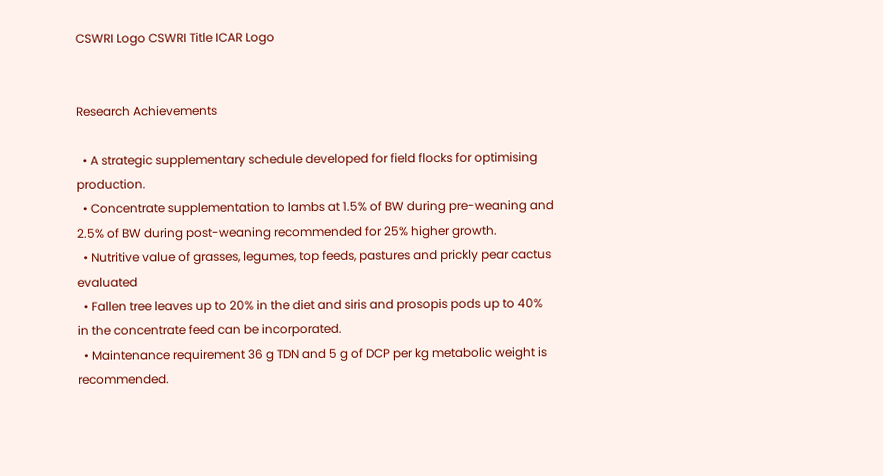CSWRI Logo CSWRI Title ICAR Logo


Research Achievements

  • A strategic supplementary schedule developed for field flocks for optimising production.
  • Concentrate supplementation to lambs at 1.5% of BW during pre-weaning and 2.5% of BW during post-weaning recommended for 25% higher growth.
  • Nutritive value of grasses, legumes, top feeds, pastures and prickly pear cactus evaluated
  • Fallen tree leaves up to 20% in the diet and siris and prosopis pods up to 40% in the concentrate feed can be incorporated.
  • Maintenance requirement 36 g TDN and 5 g of DCP per kg metabolic weight is recommended.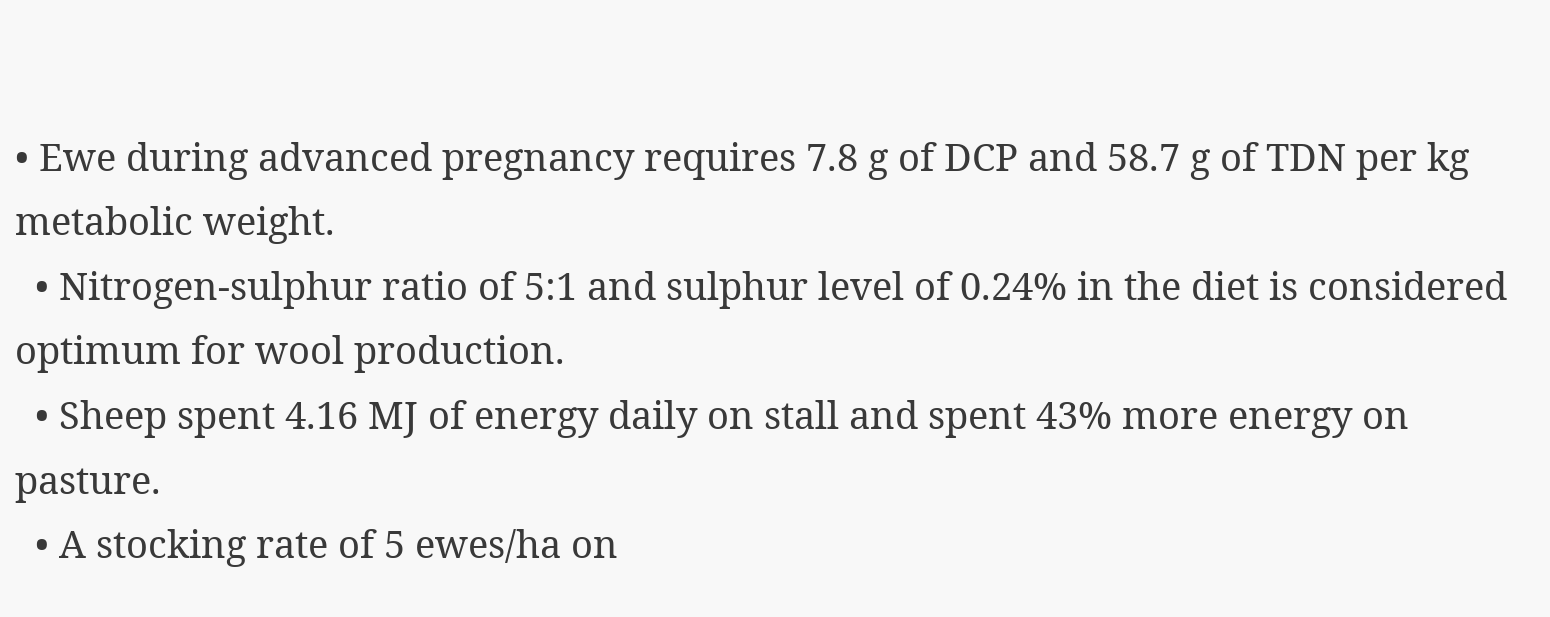• Ewe during advanced pregnancy requires 7.8 g of DCP and 58.7 g of TDN per kg metabolic weight.
  • Nitrogen-sulphur ratio of 5:1 and sulphur level of 0.24% in the diet is considered optimum for wool production.
  • Sheep spent 4.16 MJ of energy daily on stall and spent 43% more energy on pasture.
  • A stocking rate of 5 ewes/ha on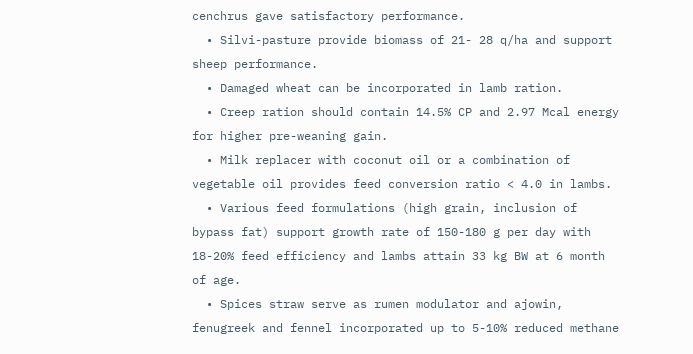cenchrus gave satisfactory performance.
  • Silvi-pasture provide biomass of 21- 28 q/ha and support sheep performance.
  • Damaged wheat can be incorporated in lamb ration.
  • Creep ration should contain 14.5% CP and 2.97 Mcal energy for higher pre-weaning gain.
  • Milk replacer with coconut oil or a combination of vegetable oil provides feed conversion ratio < 4.0 in lambs.
  • Various feed formulations (high grain, inclusion of bypass fat) support growth rate of 150-180 g per day with 18-20% feed efficiency and lambs attain 33 kg BW at 6 month of age.
  • Spices straw serve as rumen modulator and ajowin, fenugreek and fennel incorporated up to 5-10% reduced methane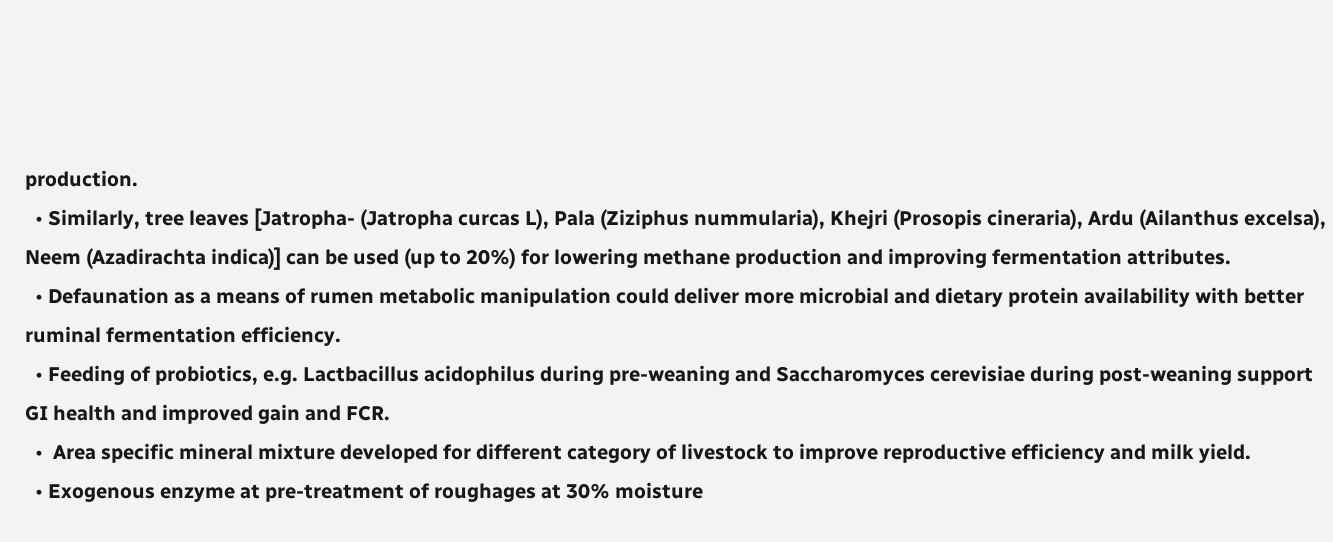production.
  • Similarly, tree leaves [Jatropha- (Jatropha curcas L), Pala (Ziziphus nummularia), Khejri (Prosopis cineraria), Ardu (Ailanthus excelsa), Neem (Azadirachta indica)] can be used (up to 20%) for lowering methane production and improving fermentation attributes.
  • Defaunation as a means of rumen metabolic manipulation could deliver more microbial and dietary protein availability with better ruminal fermentation efficiency.
  • Feeding of probiotics, e.g. Lactbacillus acidophilus during pre-weaning and Saccharomyces cerevisiae during post-weaning support GI health and improved gain and FCR.
  •  Area specific mineral mixture developed for different category of livestock to improve reproductive efficiency and milk yield.
  • Exogenous enzyme at pre-treatment of roughages at 30% moisture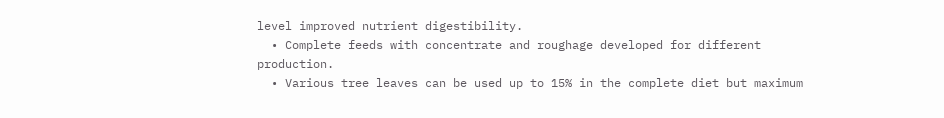level improved nutrient digestibility.
  • Complete feeds with concentrate and roughage developed for different production.
  • Various tree leaves can be used up to 15% in the complete diet but maximum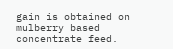gain is obtained on mulberry based concentrate feed.